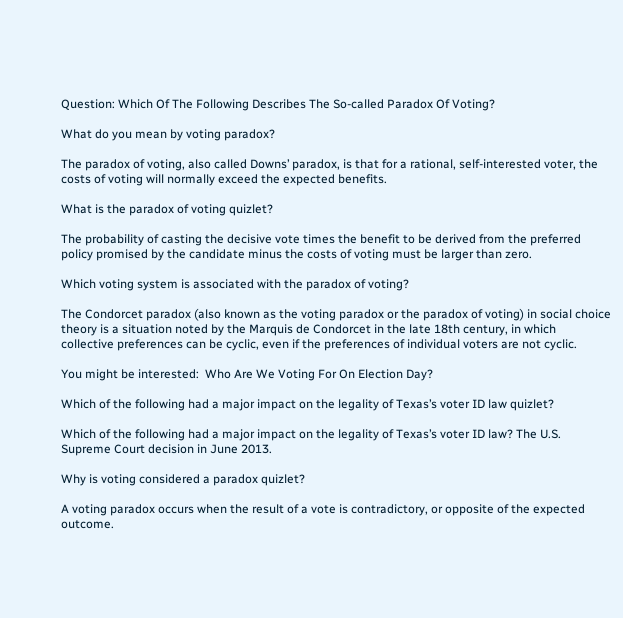Question: Which Of The Following Describes The So-called Paradox Of Voting?

What do you mean by voting paradox?

The paradox of voting, also called Downs’ paradox, is that for a rational, self-interested voter, the costs of voting will normally exceed the expected benefits.

What is the paradox of voting quizlet?

The probability of casting the decisive vote times the benefit to be derived from the preferred policy promised by the candidate minus the costs of voting must be larger than zero.

Which voting system is associated with the paradox of voting?

The Condorcet paradox (also known as the voting paradox or the paradox of voting) in social choice theory is a situation noted by the Marquis de Condorcet in the late 18th century, in which collective preferences can be cyclic, even if the preferences of individual voters are not cyclic.

You might be interested:  Who Are We Voting For On Election Day?

Which of the following had a major impact on the legality of Texas’s voter ID law quizlet?

Which of the following had a major impact on the legality of Texas’s voter ID law? The U.S. Supreme Court decision in June 2013.

Why is voting considered a paradox quizlet?

A voting paradox occurs when the result of a vote is contradictory, or opposite of the expected outcome.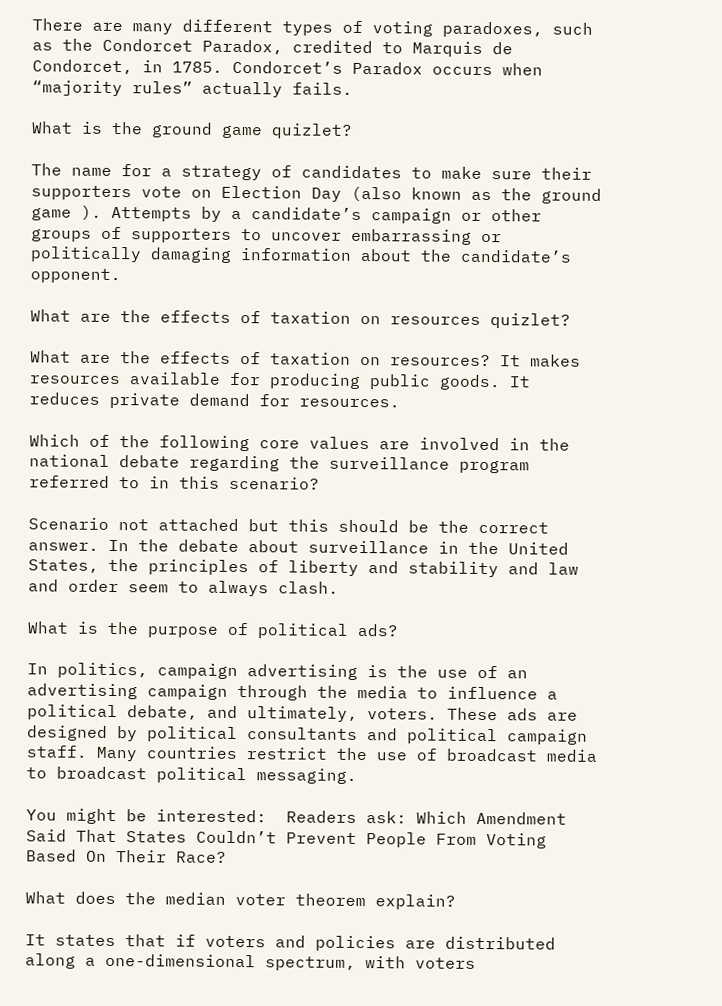There are many different types of voting paradoxes, such as the Condorcet Paradox, credited to Marquis de Condorcet, in 1785. Condorcet’s Paradox occurs when “majority rules” actually fails.

What is the ground game quizlet?

The name for a strategy of candidates to make sure their supporters vote on Election Day (also known as the ground game ). Attempts by a candidate’s campaign or other groups of supporters to uncover embarrassing or politically damaging information about the candidate’s opponent.

What are the effects of taxation on resources quizlet?

What are the effects of taxation on resources? It makes resources available for producing public goods. It reduces private demand for resources.

Which of the following core values are involved in the national debate regarding the surveillance program referred to in this scenario?

Scenario not attached but this should be the correct answer. In the debate about surveillance in the United States, the principles of liberty and stability and law and order seem to always clash.

What is the purpose of political ads?

In politics, campaign advertising is the use of an advertising campaign through the media to influence a political debate, and ultimately, voters. These ads are designed by political consultants and political campaign staff. Many countries restrict the use of broadcast media to broadcast political messaging.

You might be interested:  Readers ask: Which Amendment Said That States Couldn’t Prevent People From Voting Based On Their Race?

What does the median voter theorem explain?

It states that if voters and policies are distributed along a one-dimensional spectrum, with voters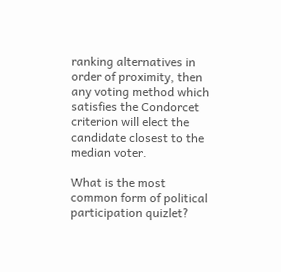ranking alternatives in order of proximity, then any voting method which satisfies the Condorcet criterion will elect the candidate closest to the median voter.

What is the most common form of political participation quizlet?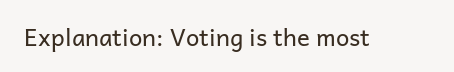Explanation: Voting is the most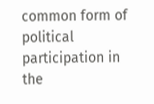common form of political participation in the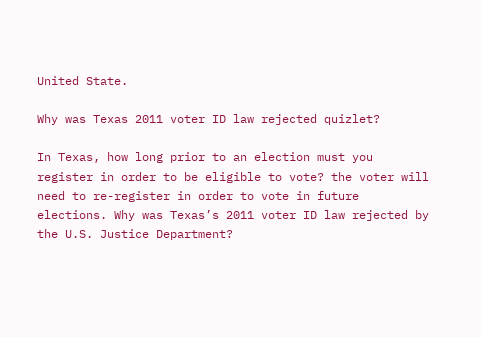United State.

Why was Texas 2011 voter ID law rejected quizlet?

In Texas, how long prior to an election must you register in order to be eligible to vote? the voter will need to re-register in order to vote in future elections. Why was Texas’s 2011 voter ID law rejected by the U.S. Justice Department?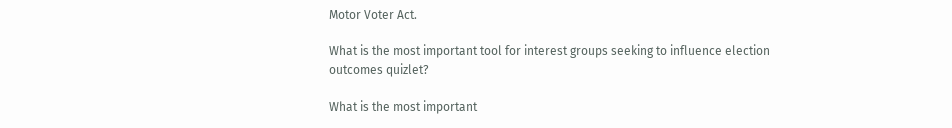Motor Voter Act.

What is the most important tool for interest groups seeking to influence election outcomes quizlet?

What is the most important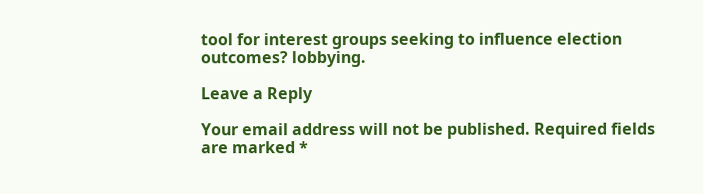tool for interest groups seeking to influence election outcomes? lobbying.

Leave a Reply

Your email address will not be published. Required fields are marked *